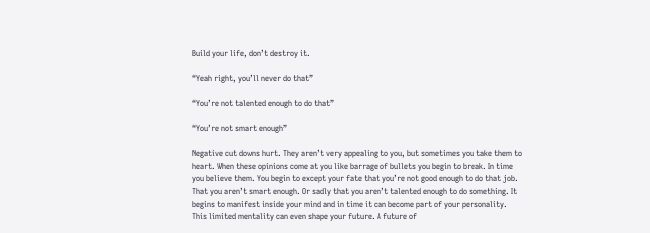Build your life, don’t destroy it.

“Yeah right, you’ll never do that”

“You’re not talented enough to do that”

“You’re not smart enough”

Negative cut downs hurt. They aren’t very appealing to you, but sometimes you take them to heart. When these opinions come at you like barrage of bullets you begin to break. In time you believe them. You begin to except your fate that you’re not good enough to do that job. That you aren’t smart enough. Or sadly that you aren’t talented enough to do something. It begins to manifest inside your mind and in time it can become part of your personality. This limited mentality can even shape your future. A future of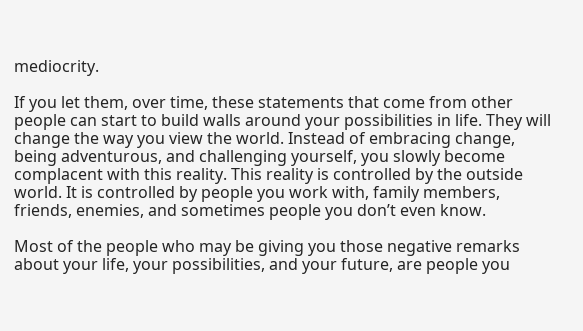mediocrity.

If you let them, over time, these statements that come from other people can start to build walls around your possibilities in life. They will change the way you view the world. Instead of embracing change, being adventurous, and challenging yourself, you slowly become complacent with this reality. This reality is controlled by the outside world. It is controlled by people you work with, family members, friends, enemies, and sometimes people you don’t even know.

Most of the people who may be giving you those negative remarks about your life, your possibilities, and your future, are people you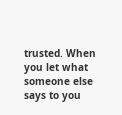trusted. When you let what someone else says to you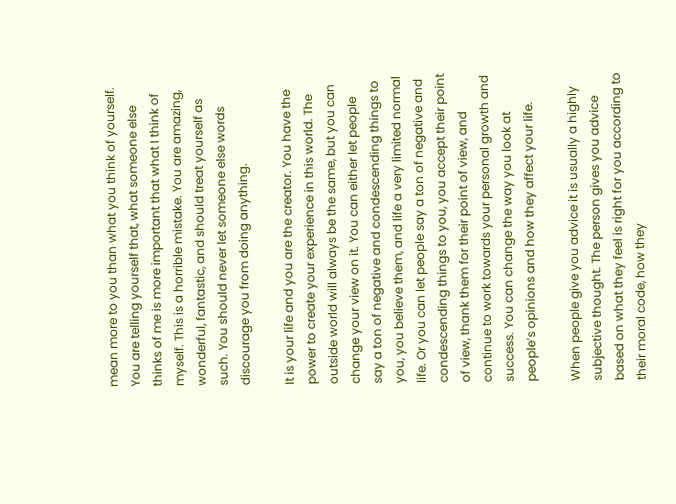mean more to you than what you think of yourself. You are telling yourself that, what someone else thinks of me is more important that what I think of myself. This is a horrible mistake. You are amazing, wonderful, fantastic, and should treat yourself as such. You should never let someone else words discourage you from doing anything.

It is your life and you are the creator. You have the power to create your experience in this world. The outside world will always be the same, but you can change your view on it. You can either let people say a ton of negative and condescending things to you, you believe them, and life a very limited normal life. Or you can let people say a ton of negative and condescending things to you, you accept their point of view, thank them for their point of view, and continue to work towards your personal growth and success. You can change the way you look at people’s opinions and how they affect your life.

When people give you advice it is usually a highly subjective thought. The person gives you advice based on what they feel is right for you according to their moral code, how they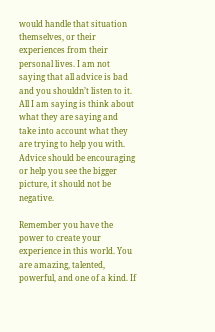would handle that situation themselves, or their experiences from their personal lives. I am not saying that all advice is bad and you shouldn’t listen to it. All I am saying is think about what they are saying and take into account what they are trying to help you with. Advice should be encouraging or help you see the bigger picture, it should not be negative.

Remember you have the power to create your experience in this world. You are amazing, talented, powerful, and one of a kind. If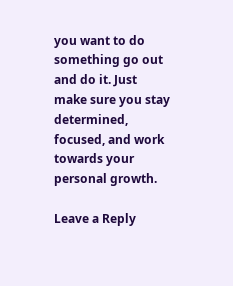you want to do something go out and do it. Just make sure you stay determined, focused, and work towards your personal growth.

Leave a Reply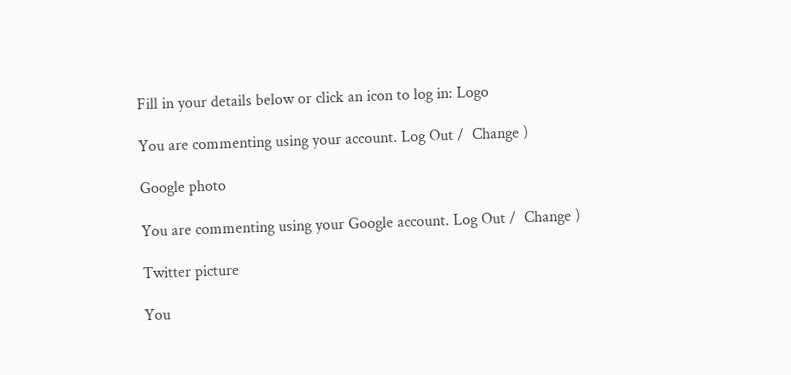Fill in your details below or click an icon to log in: Logo

You are commenting using your account. Log Out /  Change )

Google photo

You are commenting using your Google account. Log Out /  Change )

Twitter picture

You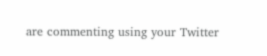are commenting using your Twitter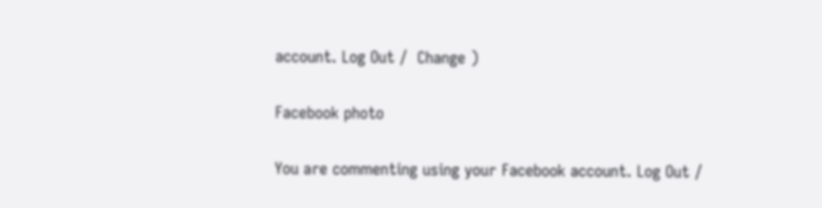account. Log Out /  Change )

Facebook photo

You are commenting using your Facebook account. Log Out /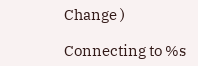Change )

Connecting to %s